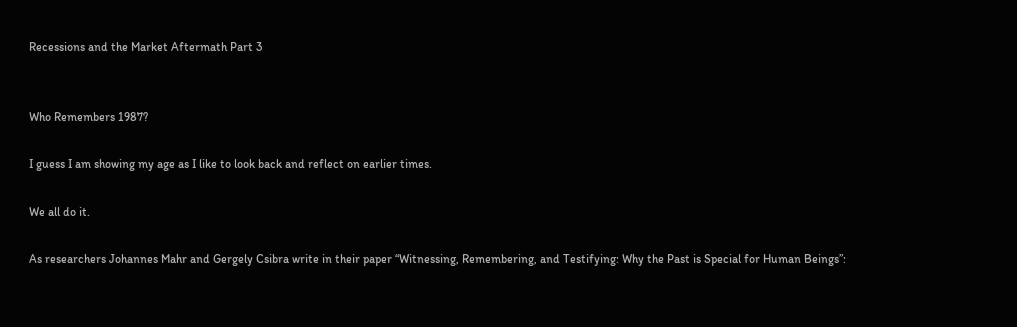Recessions and the Market Aftermath Part 3


Who Remembers 1987?

I guess I am showing my age as I like to look back and reflect on earlier times.

We all do it.

As researchers Johannes Mahr and Gergely Csibra write in their paper “Witnessing, Remembering, and Testifying: Why the Past is Special for Human Beings”: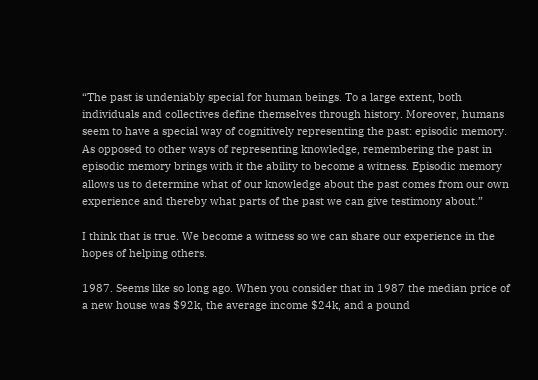“The past is undeniably special for human beings. To a large extent, both individuals and collectives define themselves through history. Moreover, humans seem to have a special way of cognitively representing the past: episodic memory. As opposed to other ways of representing knowledge, remembering the past in episodic memory brings with it the ability to become a witness. Episodic memory allows us to determine what of our knowledge about the past comes from our own experience and thereby what parts of the past we can give testimony about.”

I think that is true. We become a witness so we can share our experience in the hopes of helping others.

1987. Seems like so long ago. When you consider that in 1987 the median price of a new house was $92k, the average income $24k, and a pound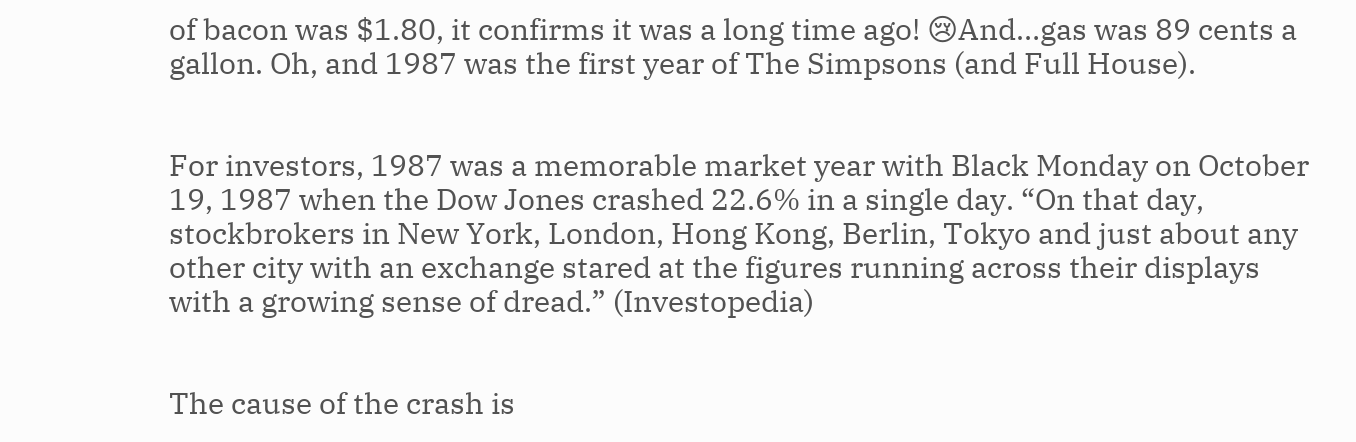of bacon was $1.80, it confirms it was a long time ago! 😢And…gas was 89 cents a gallon. Oh, and 1987 was the first year of The Simpsons (and Full House).


For investors, 1987 was a memorable market year with Black Monday on October 19, 1987 when the Dow Jones crashed 22.6% in a single day. “On that day, stockbrokers in New York, London, Hong Kong, Berlin, Tokyo and just about any other city with an exchange stared at the figures running across their displays with a growing sense of dread.” (Investopedia)


The cause of the crash is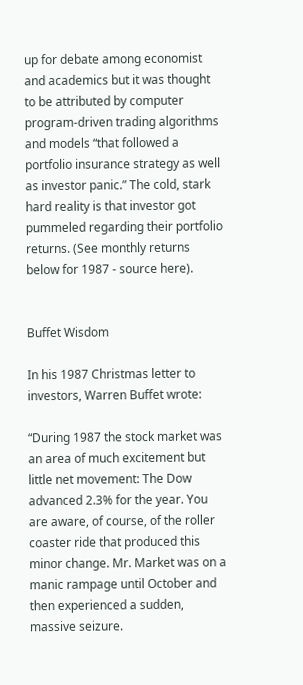up for debate among economist and academics but it was thought to be attributed by computer program-driven trading algorithms and models “that followed a portfolio insurance strategy as well as investor panic.” The cold, stark hard reality is that investor got pummeled regarding their portfolio returns. (See monthly returns below for 1987 - source here).


Buffet Wisdom

In his 1987 Christmas letter to investors, Warren Buffet wrote:

“During 1987 the stock market was an area of much excitement but little net movement: The Dow advanced 2.3% for the year. You are aware, of course, of the roller coaster ride that produced this minor change. Mr. Market was on a manic rampage until October and then experienced a sudden, massive seizure.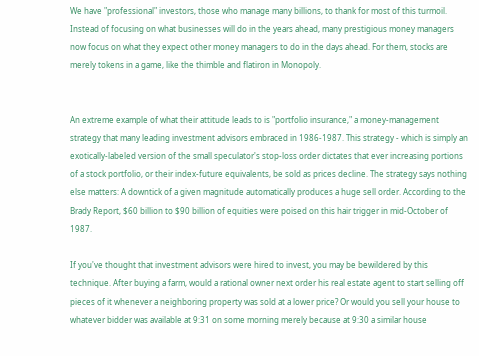We have "professional" investors, those who manage many billions, to thank for most of this turmoil. Instead of focusing on what businesses will do in the years ahead, many prestigious money managers now focus on what they expect other money managers to do in the days ahead. For them, stocks are merely tokens in a game, like the thimble and flatiron in Monopoly.


An extreme example of what their attitude leads to is "portfolio insurance," a money-management strategy that many leading investment advisors embraced in 1986-1987. This strategy - which is simply an exotically-labeled version of the small speculator's stop-loss order dictates that ever increasing portions of a stock portfolio, or their index-future equivalents, be sold as prices decline. The strategy says nothing else matters: A downtick of a given magnitude automatically produces a huge sell order. According to the Brady Report, $60 billion to $90 billion of equities were poised on this hair trigger in mid-October of 1987.

If you've thought that investment advisors were hired to invest, you may be bewildered by this technique. After buying a farm, would a rational owner next order his real estate agent to start selling off pieces of it whenever a neighboring property was sold at a lower price? Or would you sell your house to whatever bidder was available at 9:31 on some morning merely because at 9:30 a similar house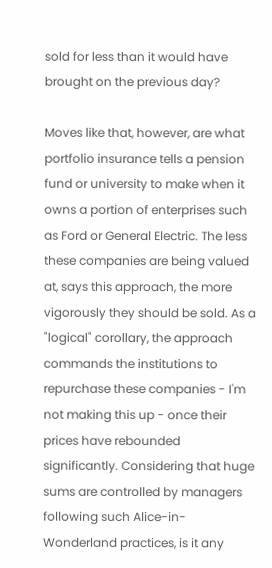sold for less than it would have brought on the previous day?

Moves like that, however, are what portfolio insurance tells a pension fund or university to make when it owns a portion of enterprises such as Ford or General Electric. The less these companies are being valued at, says this approach, the more vigorously they should be sold. As a "logical" corollary, the approach commands the institutions to repurchase these companies - I'm not making this up - once their prices have rebounded significantly. Considering that huge sums are controlled by managers following such Alice-in-Wonderland practices, is it any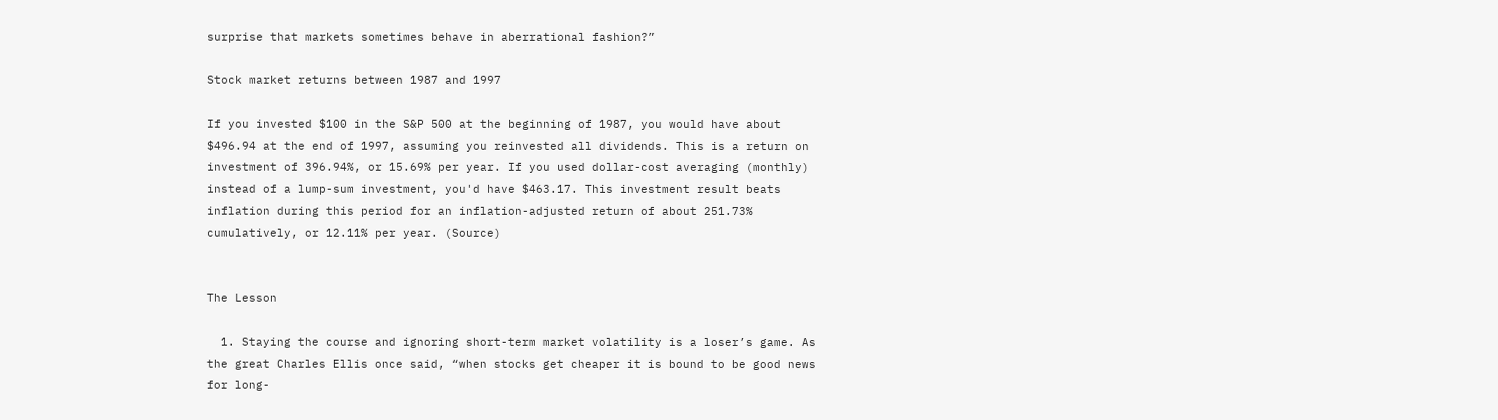surprise that markets sometimes behave in aberrational fashion?”

Stock market returns between 1987 and 1997

If you invested $100 in the S&P 500 at the beginning of 1987, you would have about $496.94 at the end of 1997, assuming you reinvested all dividends. This is a return on investment of 396.94%, or 15.69% per year. If you used dollar-cost averaging (monthly) instead of a lump-sum investment, you'd have $463.17. This investment result beats inflation during this period for an inflation-adjusted return of about 251.73% cumulatively, or 12.11% per year. (Source)


The Lesson

  1. Staying the course and ignoring short-term market volatility is a loser’s game. As the great Charles Ellis once said, “when stocks get cheaper it is bound to be good news for long-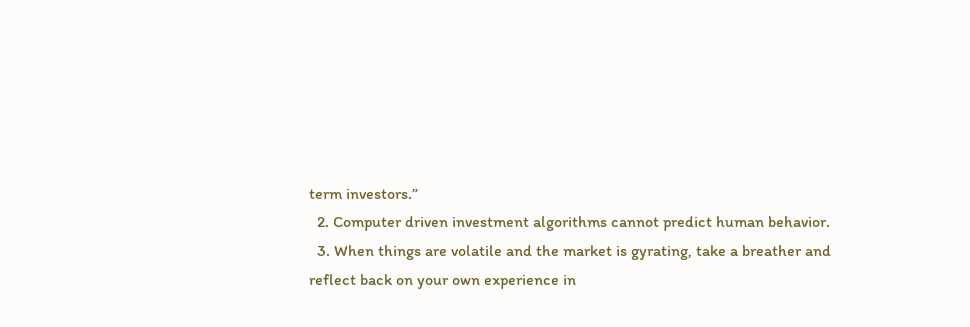term investors.”
  2. Computer driven investment algorithms cannot predict human behavior.
  3. When things are volatile and the market is gyrating, take a breather and reflect back on your own experience in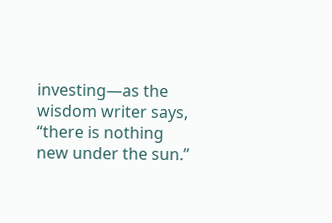investing—as the wisdom writer says, “there is nothing new under the sun.”